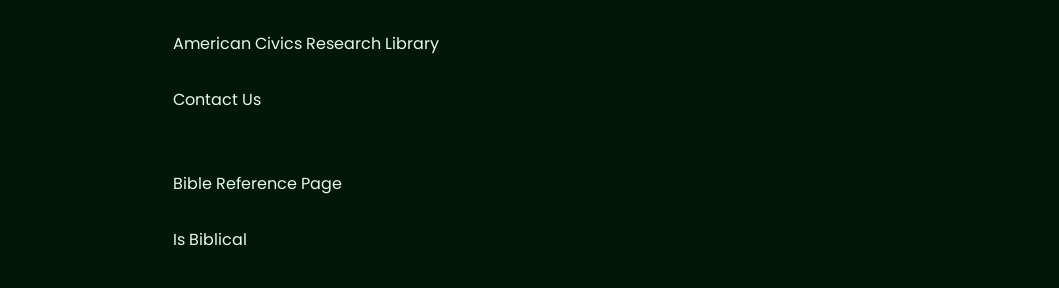American Civics Research Library

Contact Us


Bible Reference Page

Is Biblical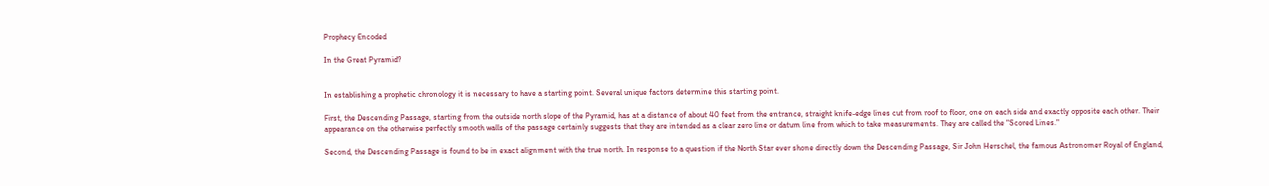Prophecy Encoded

In the Great Pyramid?


In establishing a prophetic chronology it is necessary to have a starting point. Several unique factors determine this starting point.

First, the Descending Passage, starting from the outside north slope of the Pyramid, has at a distance of about 40 feet from the entrance, straight knife-edge lines cut from roof to floor, one on each side and exactly opposite each other. Their appearance on the otherwise perfectly smooth walls of the passage certainly suggests that they are intended as a clear zero line or datum line from which to take measurements. They are called the "Scored Lines."

Second, the Descending Passage is found to be in exact alignment with the true north. In response to a question if the North Star ever shone directly down the Descending Passage, Sir John Herschel, the famous Astronomer Royal of England,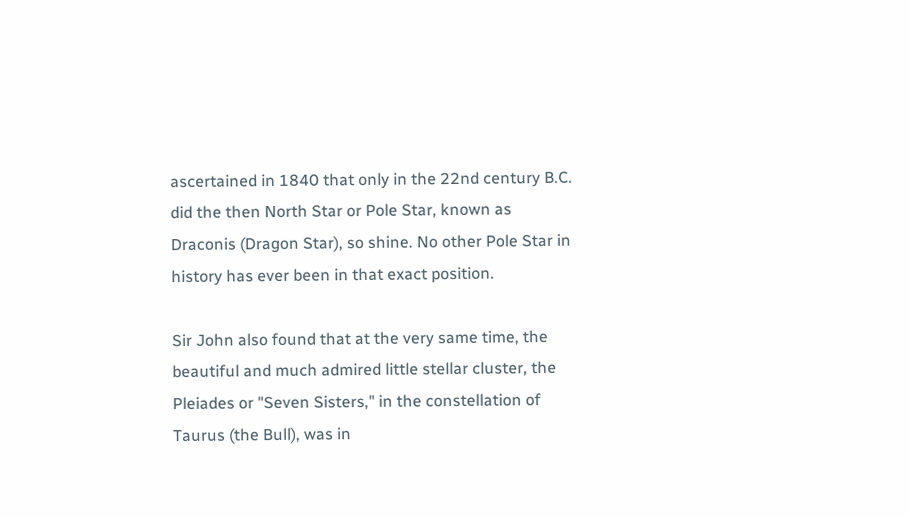ascertained in 1840 that only in the 22nd century B.C. did the then North Star or Pole Star, known as Draconis (Dragon Star), so shine. No other Pole Star in history has ever been in that exact position.

Sir John also found that at the very same time, the beautiful and much admired little stellar cluster, the Pleiades or "Seven Sisters," in the constellation of Taurus (the Bull), was in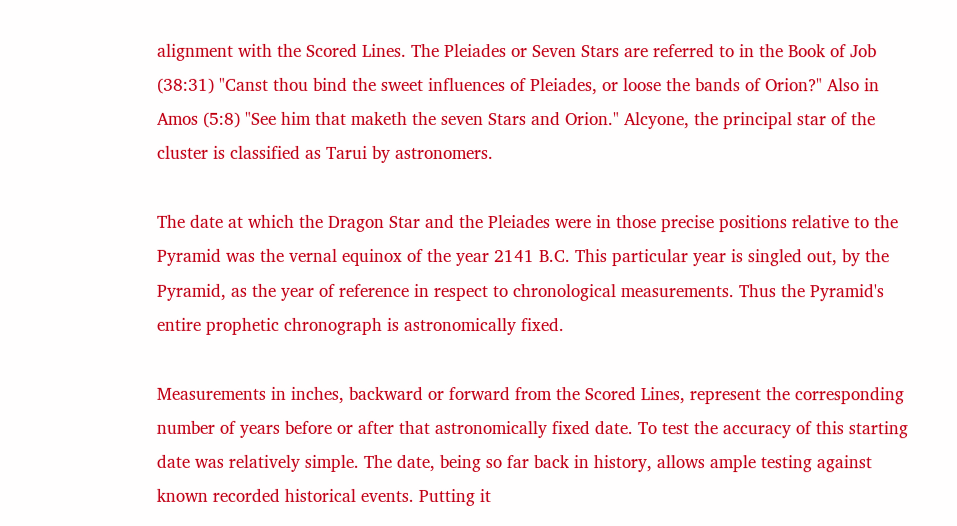alignment with the Scored Lines. The Pleiades or Seven Stars are referred to in the Book of Job (38:31) "Canst thou bind the sweet influences of Pleiades, or loose the bands of Orion?" Also in Amos (5:8) "See him that maketh the seven Stars and Orion." Alcyone, the principal star of the cluster is classified as Tarui by astronomers.

The date at which the Dragon Star and the Pleiades were in those precise positions relative to the Pyramid was the vernal equinox of the year 2141 B.C. This particular year is singled out, by the Pyramid, as the year of reference in respect to chronological measurements. Thus the Pyramid's entire prophetic chronograph is astronomically fixed.

Measurements in inches, backward or forward from the Scored Lines, represent the corresponding number of years before or after that astronomically fixed date. To test the accuracy of this starting date was relatively simple. The date, being so far back in history, allows ample testing against known recorded historical events. Putting it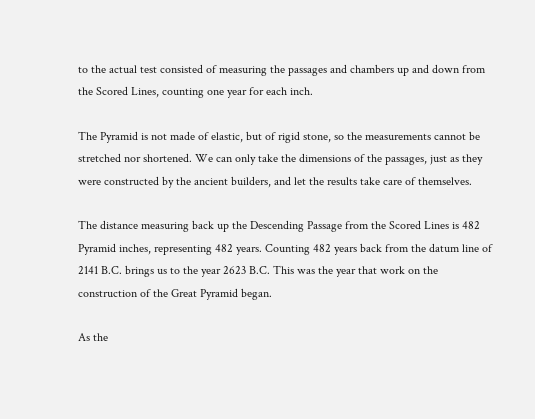to the actual test consisted of measuring the passages and chambers up and down from the Scored Lines, counting one year for each inch.

The Pyramid is not made of elastic, but of rigid stone, so the measurements cannot be stretched nor shortened. We can only take the dimensions of the passages, just as they were constructed by the ancient builders, and let the results take care of themselves.

The distance measuring back up the Descending Passage from the Scored Lines is 482 Pyramid inches, representing 482 years. Counting 482 years back from the datum line of 2141 B.C. brings us to the year 2623 B.C. This was the year that work on the construction of the Great Pyramid began.

As the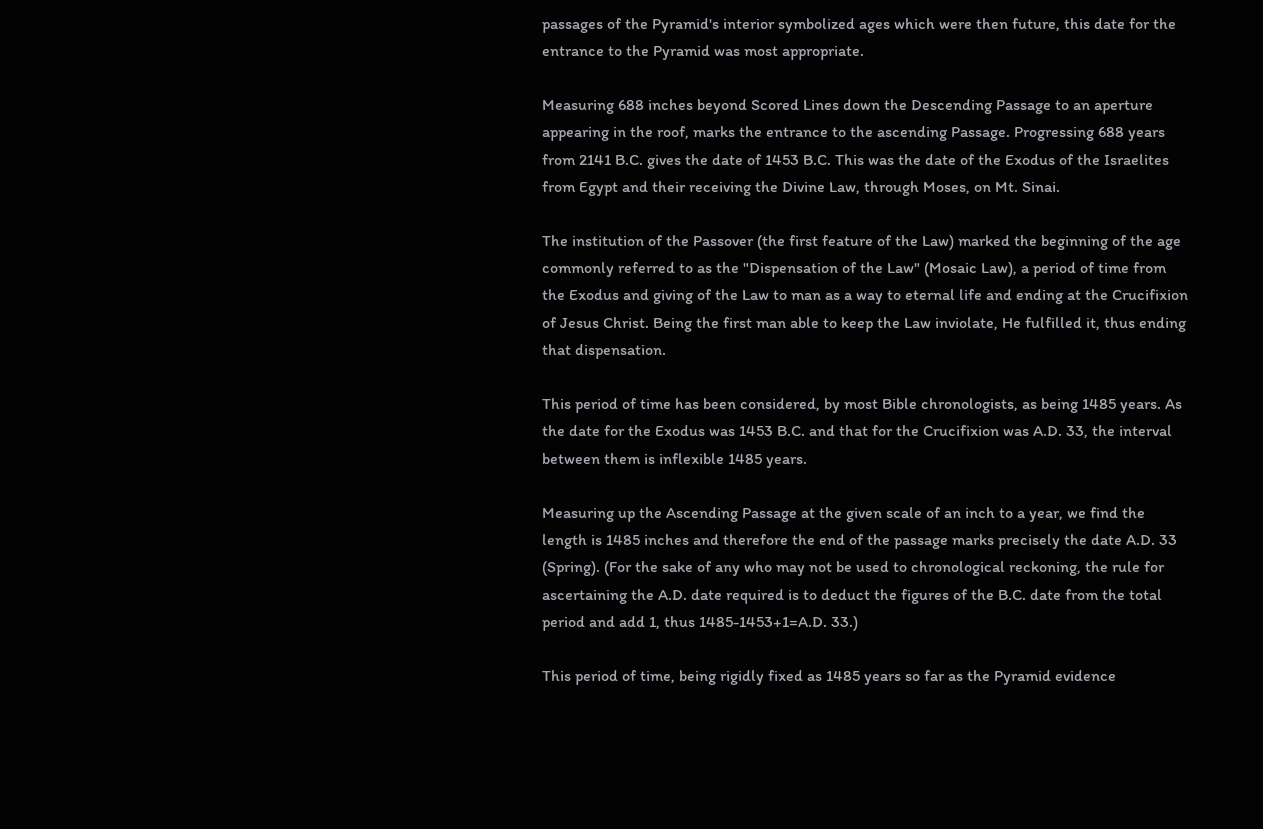passages of the Pyramid's interior symbolized ages which were then future, this date for the entrance to the Pyramid was most appropriate.

Measuring 688 inches beyond Scored Lines down the Descending Passage to an aperture appearing in the roof, marks the entrance to the ascending Passage. Progressing 688 years from 2141 B.C. gives the date of 1453 B.C. This was the date of the Exodus of the Israelites from Egypt and their receiving the Divine Law, through Moses, on Mt. Sinai.

The institution of the Passover (the first feature of the Law) marked the beginning of the age commonly referred to as the "Dispensation of the Law" (Mosaic Law), a period of time from the Exodus and giving of the Law to man as a way to eternal life and ending at the Crucifixion of Jesus Christ. Being the first man able to keep the Law inviolate, He fulfilled it, thus ending that dispensation.

This period of time has been considered, by most Bible chronologists, as being 1485 years. As the date for the Exodus was 1453 B.C. and that for the Crucifixion was A.D. 33, the interval between them is inflexible 1485 years.

Measuring up the Ascending Passage at the given scale of an inch to a year, we find the length is 1485 inches and therefore the end of the passage marks precisely the date A.D. 33 (Spring). (For the sake of any who may not be used to chronological reckoning, the rule for ascertaining the A.D. date required is to deduct the figures of the B.C. date from the total period and add 1, thus 1485-1453+1=A.D. 33.)

This period of time, being rigidly fixed as 1485 years so far as the Pyramid evidence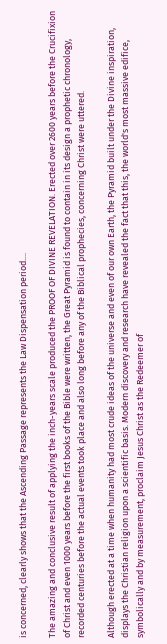is concerned, clearly shows that the Ascending Passage represents the Law Dispensation period....

The amazing and conclusive result of applying the inch-years scale produced the PROOF OF DIVINE REVELATION. Erected over 2600 years before the Crucifixion of Christ and even 1000 years before the first books of the Bible were written, the Great Pyramid is found to contain in its design a prophetic chronology, recorded centuries before the actual events took place and also long before any of the Biblical prophecies, concerning Christ were uttered.

Although erected at a time when humanity had most crude ideas of the universe and even of our own Earth, the Pyramid built under the Divine inspiration, displays the Christian religion upon a scientific basis. Modern discovery and research have revealed the fact that this, the world's most massive edifice, symbolically and by measurement, proclaim Jesus Christ as the Redeemer of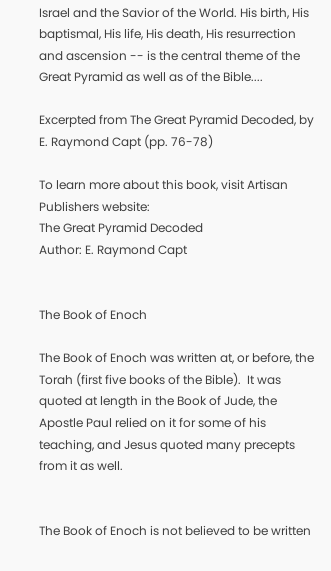Israel and the Savior of the World. His birth, His baptismal, His life, His death, His resurrection and ascension -- is the central theme of the Great Pyramid as well as of the Bible....

Excerpted from The Great Pyramid Decoded, by E. Raymond Capt (pp. 76-78)

To learn more about this book, visit Artisan Publishers website:
The Great Pyramid Decoded
Author: E. Raymond Capt


The Book of Enoch

The Book of Enoch was written at, or before, the Torah (first five books of the Bible).  It was quoted at length in the Book of Jude, the Apostle Paul relied on it for some of his teaching, and Jesus quoted many precepts from it as well.


The Book of Enoch is not believed to be written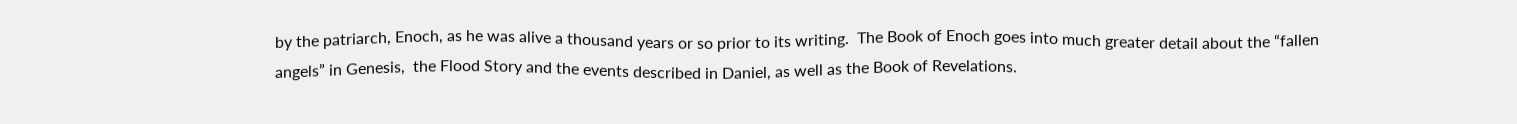by the patriarch, Enoch, as he was alive a thousand years or so prior to its writing.  The Book of Enoch goes into much greater detail about the “fallen angels” in Genesis,  the Flood Story and the events described in Daniel, as well as the Book of Revelations.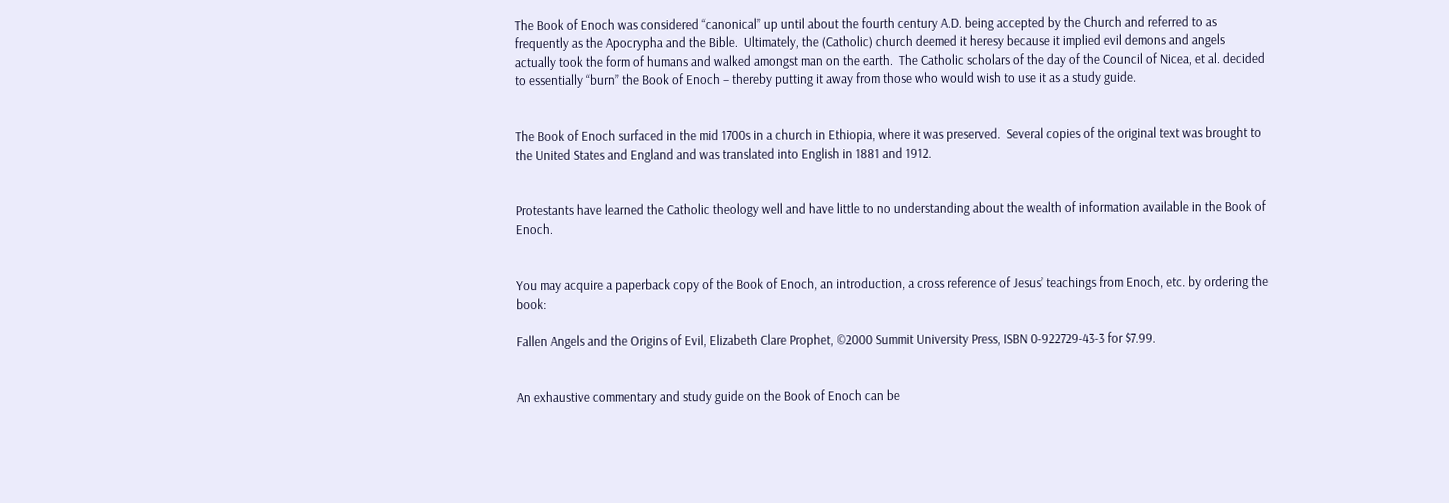The Book of Enoch was considered “canonical” up until about the fourth century A.D. being accepted by the Church and referred to as frequently as the Apocrypha and the Bible.  Ultimately, the (Catholic) church deemed it heresy because it implied evil demons and angels actually took the form of humans and walked amongst man on the earth.  The Catholic scholars of the day of the Council of Nicea, et al. decided to essentially “burn” the Book of Enoch – thereby putting it away from those who would wish to use it as a study guide.


The Book of Enoch surfaced in the mid 1700s in a church in Ethiopia, where it was preserved.  Several copies of the original text was brought to the United States and England and was translated into English in 1881 and 1912.


Protestants have learned the Catholic theology well and have little to no understanding about the wealth of information available in the Book of Enoch.


You may acquire a paperback copy of the Book of Enoch, an introduction, a cross reference of Jesus’ teachings from Enoch, etc. by ordering the book:

Fallen Angels and the Origins of Evil, Elizabeth Clare Prophet, ©2000 Summit University Press, ISBN 0-922729-43-3 for $7.99.


An exhaustive commentary and study guide on the Book of Enoch can be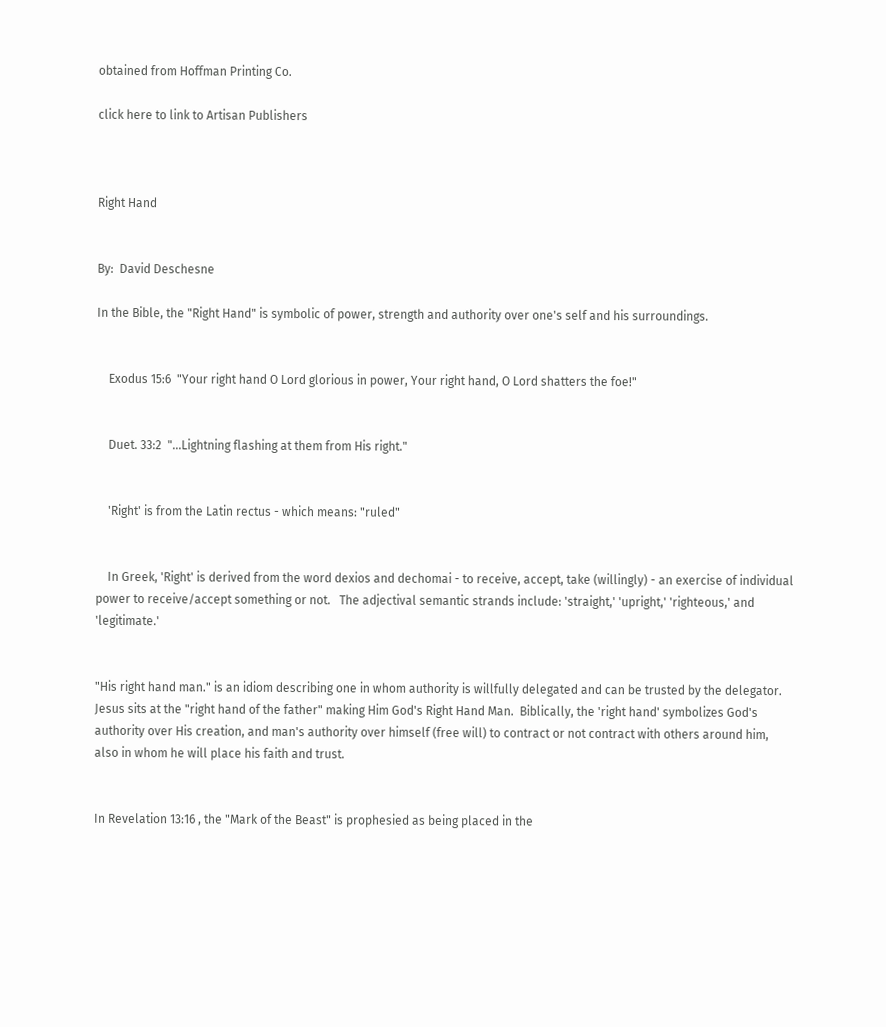obtained from Hoffman Printing Co.

click here to link to Artisan Publishers



Right Hand


By:  David Deschesne

In the Bible, the "Right Hand" is symbolic of power, strength and authority over one's self and his surroundings.


    Exodus 15:6  "Your right hand O Lord glorious in power, Your right hand, O Lord shatters the foe!"


    Duet. 33:2  "...Lightning flashing at them from His right."


    'Right' is from the Latin rectus - which means: "ruled"


    In Greek, 'Right' is derived from the word dexios and dechomai - to receive, accept, take (willingly) - an exercise of individual power to receive/accept something or not.   The adjectival semantic strands include: 'straight,' 'upright,' 'righteous,' and 'legitimate.'


"His right hand man." is an idiom describing one in whom authority is willfully delegated and can be trusted by the delegator.  Jesus sits at the "right hand of the father" making Him God's Right Hand Man.  Biblically, the 'right hand' symbolizes God's authority over His creation, and man's authority over himself (free will) to contract or not contract with others around him, also in whom he will place his faith and trust.


In Revelation 13:16 , the "Mark of the Beast" is prophesied as being placed in the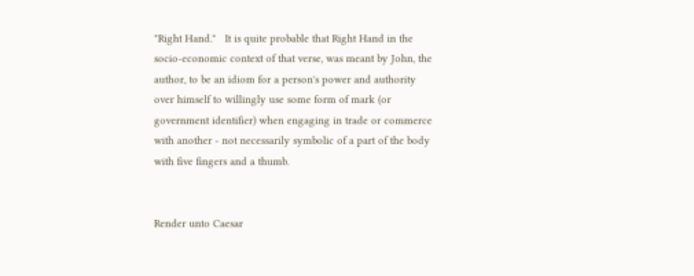"Right Hand."   It is quite probable that Right Hand in the socio-economic context of that verse, was meant by John, the author, to be an idiom for a person's power and authority over himself to willingly use some form of mark (or government identifier) when engaging in trade or commerce with another - not necessarily symbolic of a part of the body with five fingers and a thumb.


Render unto Caesar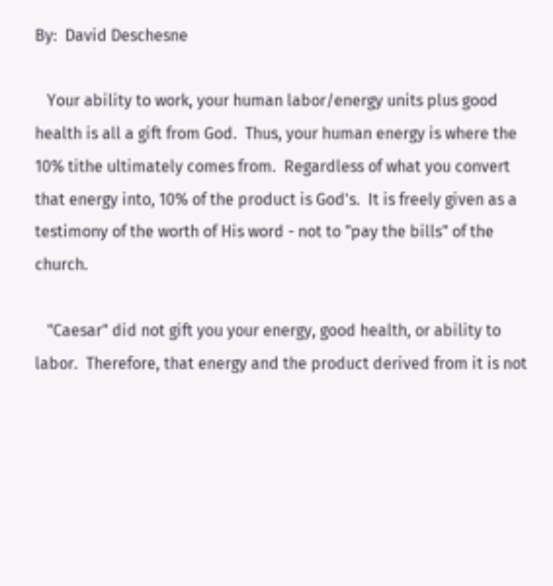By:  David Deschesne

   Your ability to work, your human labor/energy units plus good health is all a gift from God.  Thus, your human energy is where the 10% tithe ultimately comes from.  Regardless of what you convert that energy into, 10% of the product is God's.  It is freely given as a testimony of the worth of His word - not to "pay the bills" of the church.

   "Caesar" did not gift you your energy, good health, or ability to labor.  Therefore, that energy and the product derived from it is not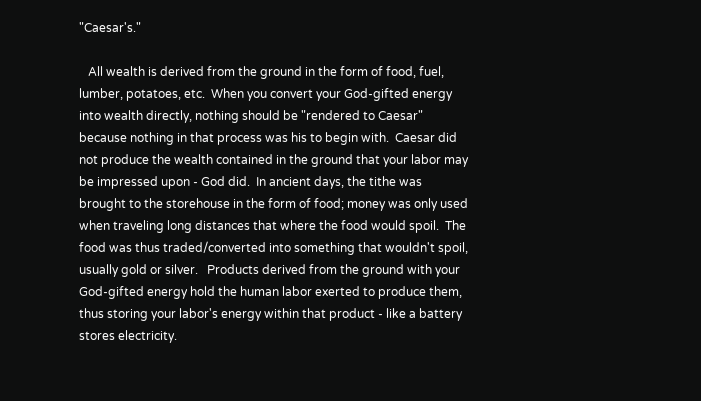"Caesar's."

   All wealth is derived from the ground in the form of food, fuel, lumber, potatoes, etc.  When you convert your God-gifted energy into wealth directly, nothing should be "rendered to Caesar" because nothing in that process was his to begin with.  Caesar did not produce the wealth contained in the ground that your labor may be impressed upon - God did.  In ancient days, the tithe was brought to the storehouse in the form of food; money was only used when traveling long distances that where the food would spoil.  The food was thus traded/converted into something that wouldn't spoil, usually gold or silver.   Products derived from the ground with your God-gifted energy hold the human labor exerted to produce them, thus storing your labor's energy within that product - like a battery stores electricity.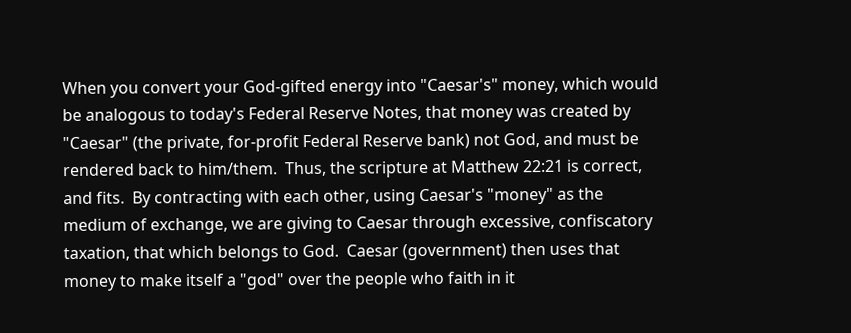When you convert your God-gifted energy into "Caesar's" money, which would be analogous to today's Federal Reserve Notes, that money was created by "Caesar" (the private, for-profit Federal Reserve bank) not God, and must be rendered back to him/them.  Thus, the scripture at Matthew 22:21 is correct, and fits.  By contracting with each other, using Caesar's "money" as the medium of exchange, we are giving to Caesar through excessive, confiscatory taxation, that which belongs to God.  Caesar (government) then uses that money to make itself a "god" over the people who faith in it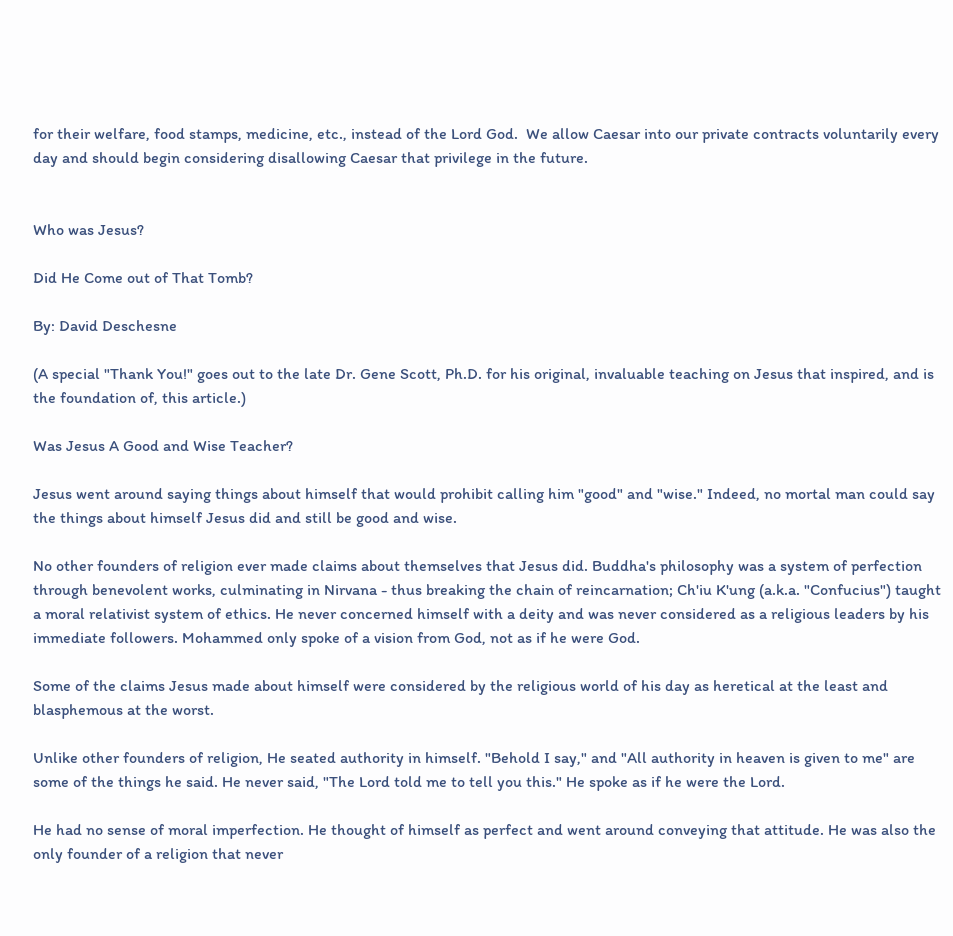for their welfare, food stamps, medicine, etc., instead of the Lord God.  We allow Caesar into our private contracts voluntarily every day and should begin considering disallowing Caesar that privilege in the future.


Who was Jesus?

Did He Come out of That Tomb?

By: David Deschesne

(A special "Thank You!" goes out to the late Dr. Gene Scott, Ph.D. for his original, invaluable teaching on Jesus that inspired, and is the foundation of, this article.)

Was Jesus A Good and Wise Teacher?

Jesus went around saying things about himself that would prohibit calling him "good" and "wise." Indeed, no mortal man could say the things about himself Jesus did and still be good and wise.

No other founders of religion ever made claims about themselves that Jesus did. Buddha's philosophy was a system of perfection through benevolent works, culminating in Nirvana - thus breaking the chain of reincarnation; Ch'iu K'ung (a.k.a. "Confucius") taught a moral relativist system of ethics. He never concerned himself with a deity and was never considered as a religious leaders by his immediate followers. Mohammed only spoke of a vision from God, not as if he were God.

Some of the claims Jesus made about himself were considered by the religious world of his day as heretical at the least and blasphemous at the worst.

Unlike other founders of religion, He seated authority in himself. "Behold I say," and "All authority in heaven is given to me" are some of the things he said. He never said, "The Lord told me to tell you this." He spoke as if he were the Lord.

He had no sense of moral imperfection. He thought of himself as perfect and went around conveying that attitude. He was also the only founder of a religion that never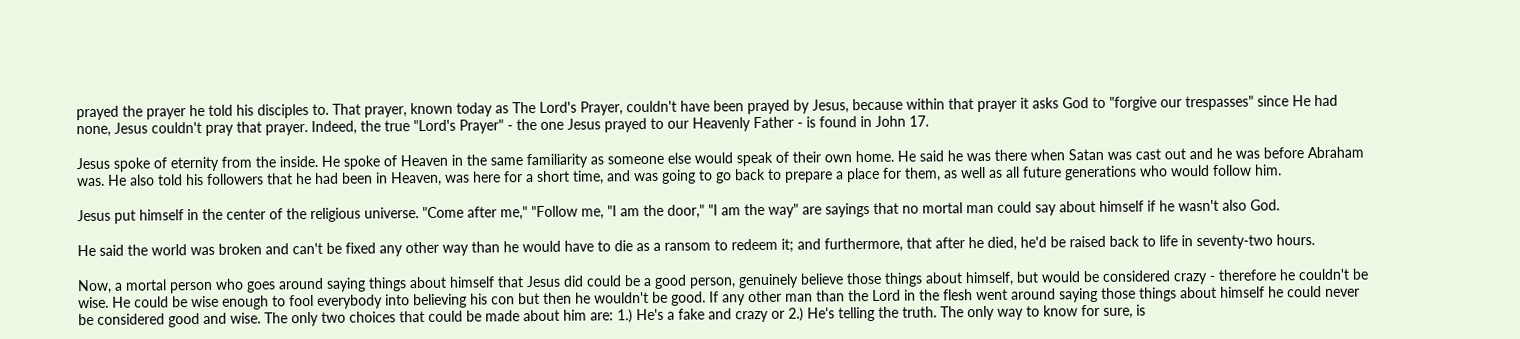prayed the prayer he told his disciples to. That prayer, known today as The Lord's Prayer, couldn't have been prayed by Jesus, because within that prayer it asks God to "forgive our trespasses" since He had none, Jesus couldn't pray that prayer. Indeed, the true "Lord's Prayer" - the one Jesus prayed to our Heavenly Father - is found in John 17.

Jesus spoke of eternity from the inside. He spoke of Heaven in the same familiarity as someone else would speak of their own home. He said he was there when Satan was cast out and he was before Abraham was. He also told his followers that he had been in Heaven, was here for a short time, and was going to go back to prepare a place for them, as well as all future generations who would follow him.

Jesus put himself in the center of the religious universe. "Come after me," "Follow me, "I am the door," "I am the way" are sayings that no mortal man could say about himself if he wasn't also God.

He said the world was broken and can't be fixed any other way than he would have to die as a ransom to redeem it; and furthermore, that after he died, he'd be raised back to life in seventy-two hours.

Now, a mortal person who goes around saying things about himself that Jesus did could be a good person, genuinely believe those things about himself, but would be considered crazy - therefore he couldn't be wise. He could be wise enough to fool everybody into believing his con but then he wouldn't be good. If any other man than the Lord in the flesh went around saying those things about himself he could never be considered good and wise. The only two choices that could be made about him are: 1.) He's a fake and crazy or 2.) He's telling the truth. The only way to know for sure, is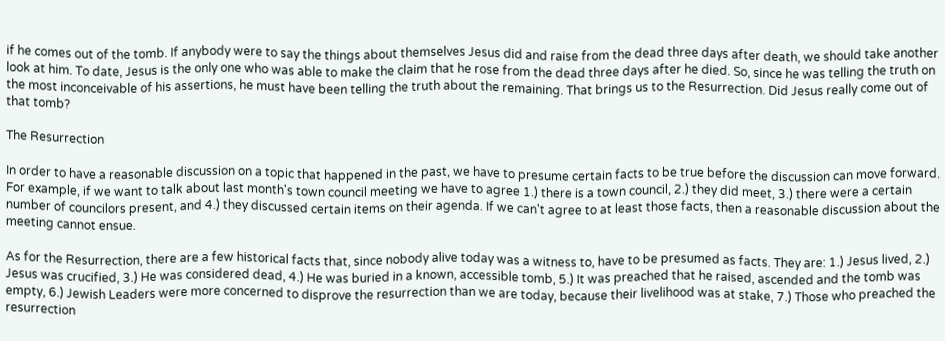if he comes out of the tomb. If anybody were to say the things about themselves Jesus did and raise from the dead three days after death, we should take another look at him. To date, Jesus is the only one who was able to make the claim that he rose from the dead three days after he died. So, since he was telling the truth on the most inconceivable of his assertions, he must have been telling the truth about the remaining. That brings us to the Resurrection. Did Jesus really come out of that tomb?

The Resurrection

In order to have a reasonable discussion on a topic that happened in the past, we have to presume certain facts to be true before the discussion can move forward. For example, if we want to talk about last month's town council meeting we have to agree 1.) there is a town council, 2.) they did meet, 3.) there were a certain number of councilors present, and 4.) they discussed certain items on their agenda. If we can't agree to at least those facts, then a reasonable discussion about the meeting cannot ensue.

As for the Resurrection, there are a few historical facts that, since nobody alive today was a witness to, have to be presumed as facts. They are: 1.) Jesus lived, 2.) Jesus was crucified, 3.) He was considered dead, 4.) He was buried in a known, accessible tomb, 5.) It was preached that he raised, ascended and the tomb was empty, 6.) Jewish Leaders were more concerned to disprove the resurrection than we are today, because their livelihood was at stake, 7.) Those who preached the resurrection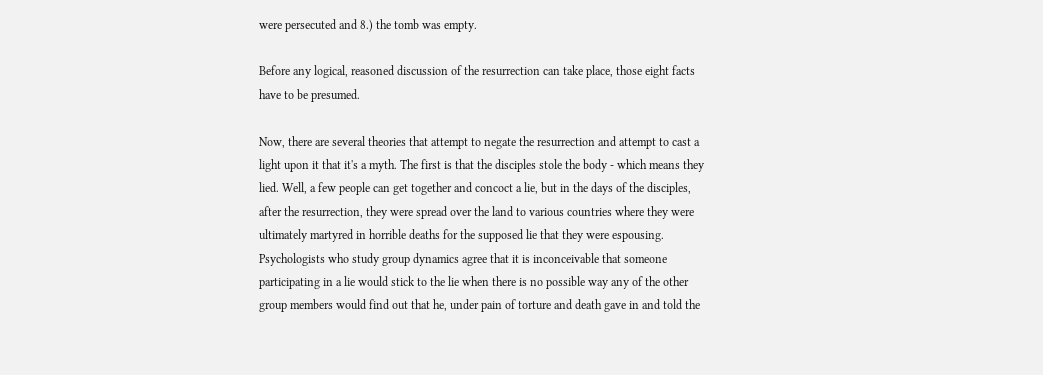were persecuted and 8.) the tomb was empty.

Before any logical, reasoned discussion of the resurrection can take place, those eight facts have to be presumed.

Now, there are several theories that attempt to negate the resurrection and attempt to cast a light upon it that it's a myth. The first is that the disciples stole the body - which means they lied. Well, a few people can get together and concoct a lie, but in the days of the disciples, after the resurrection, they were spread over the land to various countries where they were ultimately martyred in horrible deaths for the supposed lie that they were espousing. Psychologists who study group dynamics agree that it is inconceivable that someone participating in a lie would stick to the lie when there is no possible way any of the other group members would find out that he, under pain of torture and death gave in and told the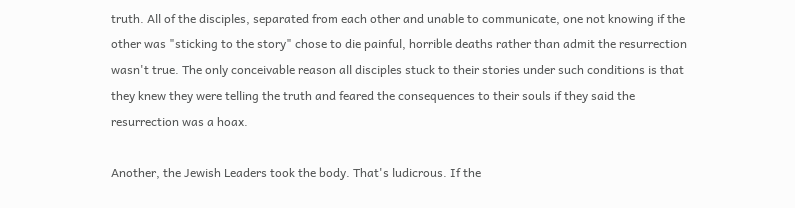truth. All of the disciples, separated from each other and unable to communicate, one not knowing if the other was "sticking to the story" chose to die painful, horrible deaths rather than admit the resurrection wasn't true. The only conceivable reason all disciples stuck to their stories under such conditions is that they knew they were telling the truth and feared the consequences to their souls if they said the resurrection was a hoax.

Another, the Jewish Leaders took the body. That's ludicrous. If the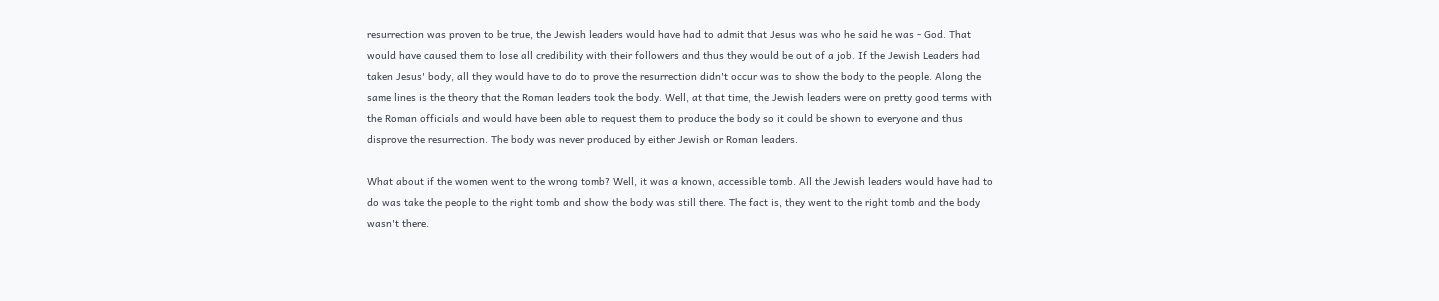resurrection was proven to be true, the Jewish leaders would have had to admit that Jesus was who he said he was - God. That would have caused them to lose all credibility with their followers and thus they would be out of a job. If the Jewish Leaders had taken Jesus' body, all they would have to do to prove the resurrection didn't occur was to show the body to the people. Along the same lines is the theory that the Roman leaders took the body. Well, at that time, the Jewish leaders were on pretty good terms with the Roman officials and would have been able to request them to produce the body so it could be shown to everyone and thus disprove the resurrection. The body was never produced by either Jewish or Roman leaders.

What about if the women went to the wrong tomb? Well, it was a known, accessible tomb. All the Jewish leaders would have had to do was take the people to the right tomb and show the body was still there. The fact is, they went to the right tomb and the body wasn't there.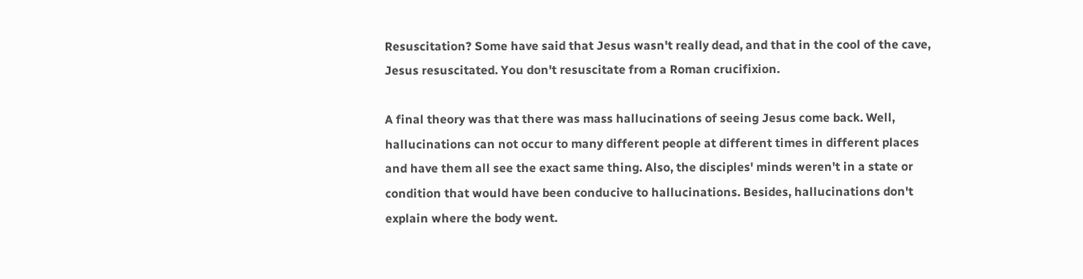Resuscitation? Some have said that Jesus wasn't really dead, and that in the cool of the cave, Jesus resuscitated. You don't resuscitate from a Roman crucifixion.

A final theory was that there was mass hallucinations of seeing Jesus come back. Well, hallucinations can not occur to many different people at different times in different places and have them all see the exact same thing. Also, the disciples' minds weren't in a state or condition that would have been conducive to hallucinations. Besides, hallucinations don't explain where the body went.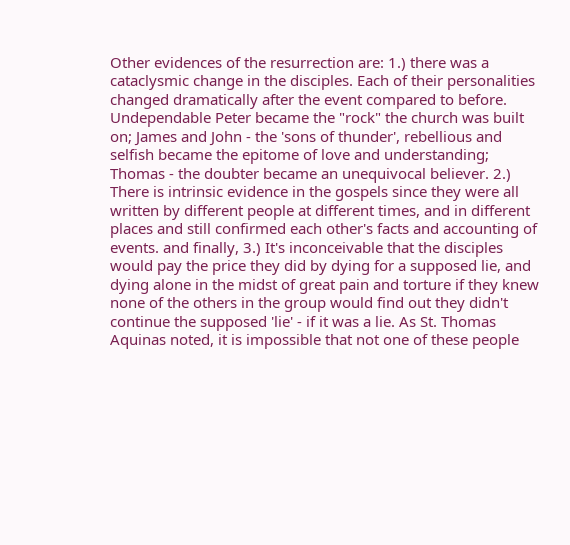Other evidences of the resurrection are: 1.) there was a cataclysmic change in the disciples. Each of their personalities changed dramatically after the event compared to before. Undependable Peter became the "rock" the church was built on; James and John - the 'sons of thunder', rebellious and selfish became the epitome of love and understanding; Thomas - the doubter became an unequivocal believer. 2.) There is intrinsic evidence in the gospels since they were all written by different people at different times, and in different places and still confirmed each other's facts and accounting of events. and finally, 3.) It's inconceivable that the disciples would pay the price they did by dying for a supposed lie, and dying alone in the midst of great pain and torture if they knew none of the others in the group would find out they didn't continue the supposed 'lie' - if it was a lie. As St. Thomas Aquinas noted, it is impossible that not one of these people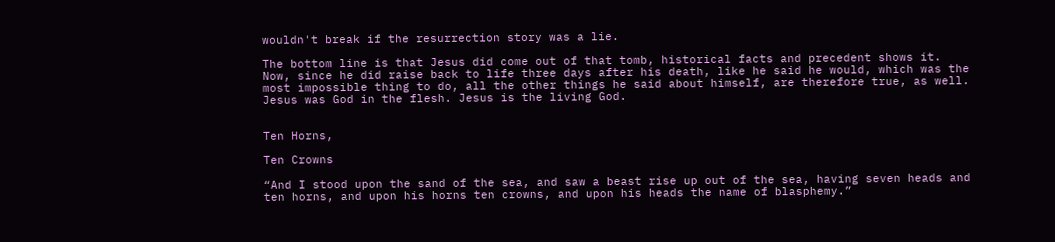wouldn't break if the resurrection story was a lie.

The bottom line is that Jesus did come out of that tomb, historical facts and precedent shows it. Now, since he did raise back to life three days after his death, like he said he would, which was the most impossible thing to do, all the other things he said about himself, are therefore true, as well. Jesus was God in the flesh. Jesus is the living God.


Ten Horns,

Ten Crowns

“And I stood upon the sand of the sea, and saw a beast rise up out of the sea, having seven heads and ten horns, and upon his horns ten crowns, and upon his heads the name of blasphemy.”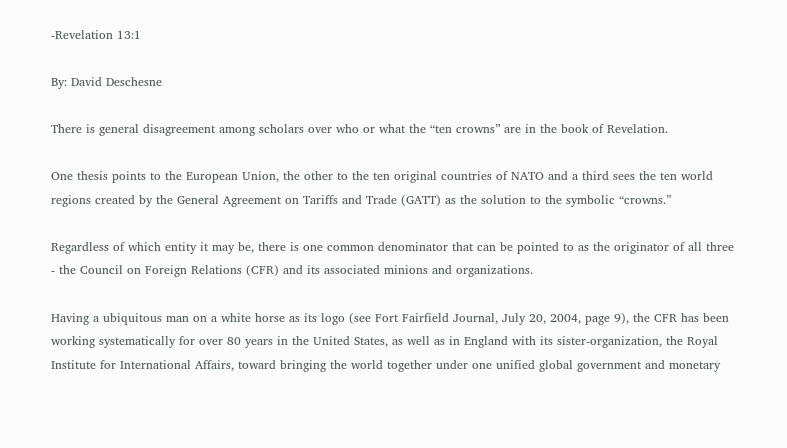-Revelation 13:1

By: David Deschesne

There is general disagreement among scholars over who or what the “ten crowns” are in the book of Revelation.

One thesis points to the European Union, the other to the ten original countries of NATO and a third sees the ten world regions created by the General Agreement on Tariffs and Trade (GATT) as the solution to the symbolic “crowns.”

Regardless of which entity it may be, there is one common denominator that can be pointed to as the originator of all three - the Council on Foreign Relations (CFR) and its associated minions and organizations.

Having a ubiquitous man on a white horse as its logo (see Fort Fairfield Journal, July 20, 2004, page 9), the CFR has been working systematically for over 80 years in the United States, as well as in England with its sister-organization, the Royal Institute for International Affairs, toward bringing the world together under one unified global government and monetary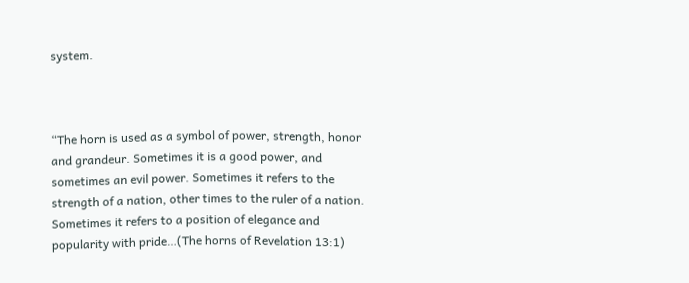system.



“The horn is used as a symbol of power, strength, honor and grandeur. Sometimes it is a good power, and sometimes an evil power. Sometimes it refers to the strength of a nation, other times to the ruler of a nation. Sometimes it refers to a position of elegance and popularity with pride…(The horns of Revelation 13:1)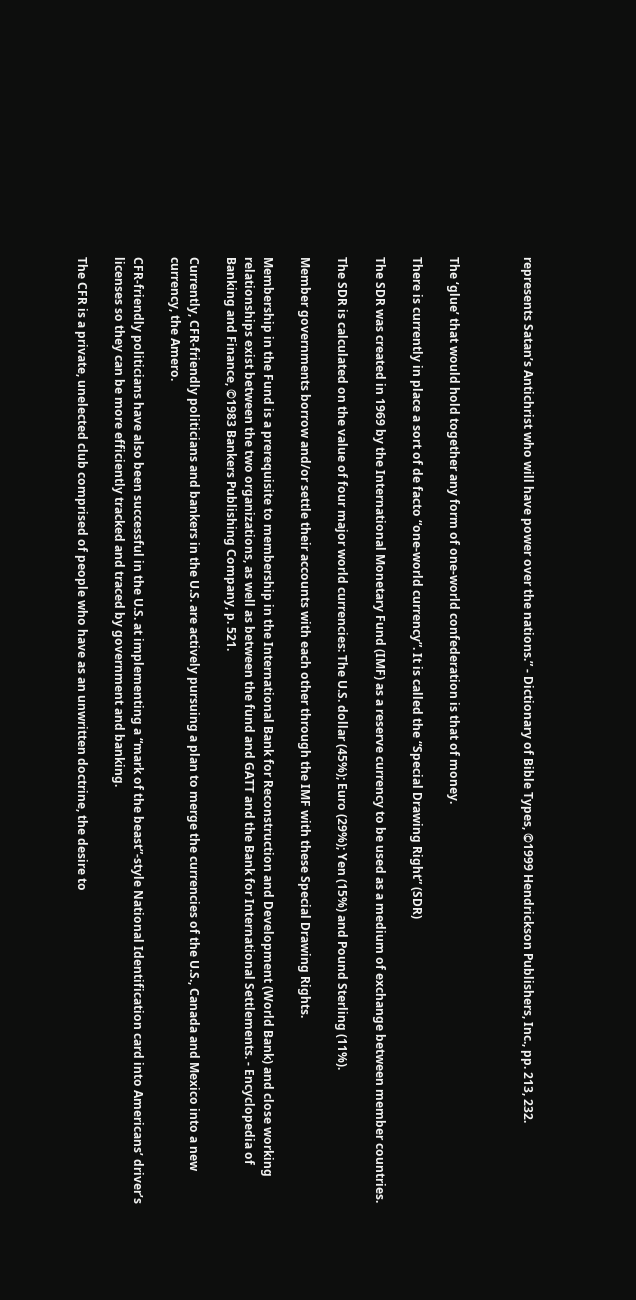represents Satan’s Antichrist who will have power over the nations.” - Dictionary of Bible Types, ©1999 Hendrickson Publishers, Inc., pp. 213, 232.



The ‘glue’ that would hold together any form of one-world confederation is that of money.

There is currently in place a sort of de facto “one-world currency”. It is called the “Special Drawing Right” (SDR)

The SDR was created in 1969 by the International Monetary Fund (IMF) as a reserve currency to be used as a medium of exchange between member countries.

The SDR is calculated on the value of four major world currencies: The U.S. dollar (45%); Euro (29%); Yen (15%) and Pound Sterling (11%).

Member governments borrow and/or settle their accounts with each other through the IMF with these Special Drawing Rights.

Membership in the Fund is a prerequisite to membership in the International Bank for Reconstruction and Development (World Bank) and close working relationships exist between the two organizations, as well as between the fund and GATT and the Bank for International Settlements. - Encyclopedia of Banking and Finance, ©1983 Bankers Publishing Company, p. 521.

Currently, CFR-friendly politicians and bankers in the U.S. are actively pursuing a plan to merge the currencies of the U.S., Canada and Mexico into a new currency, the Amero.

CFR-friendly politicians have also been successful in the U.S. at implementing a “mark of the beast”-style National Identification card into Americans’ driver’s licenses so they can be more efficiently tracked and traced by government and banking.

The CFR is a private, unelected club comprised of people who have as an unwritten doctrine, the desire to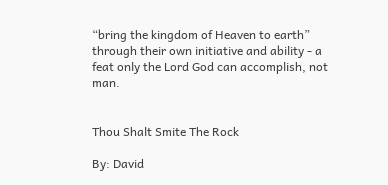“bring the kingdom of Heaven to earth” through their own initiative and ability - a feat only the Lord God can accomplish, not man.


Thou Shalt Smite The Rock

By: David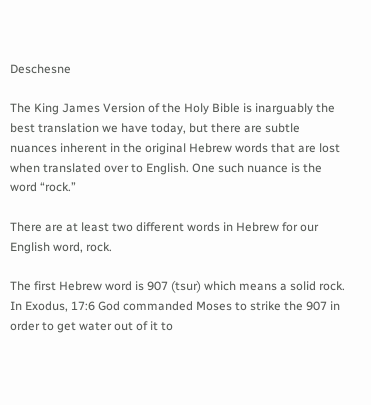Deschesne

The King James Version of the Holy Bible is inarguably the best translation we have today, but there are subtle nuances inherent in the original Hebrew words that are lost when translated over to English. One such nuance is the word “rock.”

There are at least two different words in Hebrew for our English word, rock.

The first Hebrew word is 907 (tsur) which means a solid rock. In Exodus, 17:6 God commanded Moses to strike the 907 in order to get water out of it to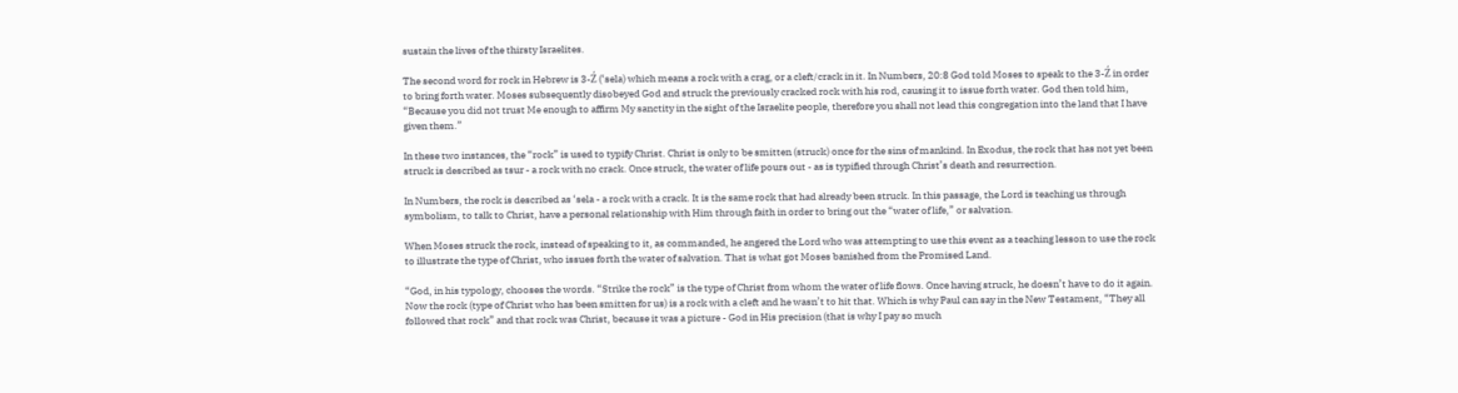sustain the lives of the thirsty Israelites.

The second word for rock in Hebrew is 3-Ź (‘sela) which means a rock with a crag, or a cleft/crack in it. In Numbers, 20:8 God told Moses to speak to the 3-Ź in order to bring forth water. Moses subsequently disobeyed God and struck the previously cracked rock with his rod, causing it to issue forth water. God then told him, “Because you did not trust Me enough to affirm My sanctity in the sight of the Israelite people, therefore you shall not lead this congregation into the land that I have given them.”

In these two instances, the “rock” is used to typify Christ. Christ is only to be smitten (struck) once for the sins of mankind. In Exodus, the rock that has not yet been struck is described as tsur - a rock with no crack. Once struck, the water of life pours out - as is typified through Christ’s death and resurrection.

In Numbers, the rock is described as ‘sela - a rock with a crack. It is the same rock that had already been struck. In this passage, the Lord is teaching us through symbolism, to talk to Christ, have a personal relationship with Him through faith in order to bring out the “water of life,” or salvation.

When Moses struck the rock, instead of speaking to it, as commanded, he angered the Lord who was attempting to use this event as a teaching lesson to use the rock to illustrate the type of Christ, who issues forth the water of salvation. That is what got Moses banished from the Promised Land.

“God, in his typology, chooses the words. “Strike the rock” is the type of Christ from whom the water of life flows. Once having struck, he doesn’t have to do it again. Now the rock (type of Christ who has been smitten for us) is a rock with a cleft and he wasn’t to hit that. Which is why Paul can say in the New Testament, “They all followed that rock” and that rock was Christ, because it was a picture - God in His precision (that is why I pay so much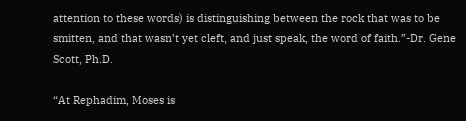attention to these words) is distinguishing between the rock that was to be smitten, and that wasn’t yet cleft, and just speak, the word of faith.”-Dr. Gene Scott, Ph.D.

“At Rephadim, Moses is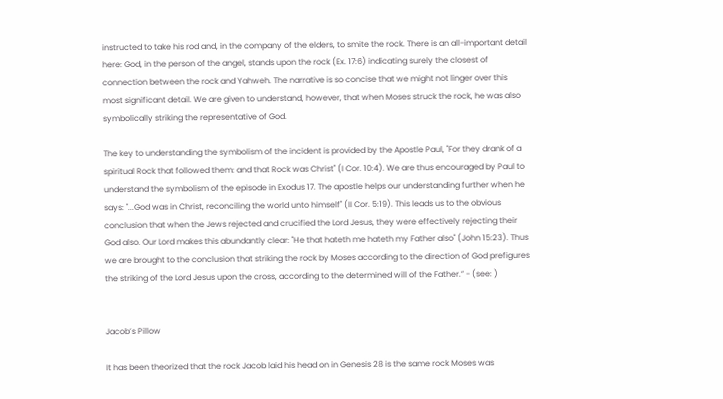instructed to take his rod and, in the company of the elders, to smite the rock. There is an all-important detail here: God, in the person of the angel, stands upon the rock (Ex. 17:6) indicating surely the closest of connection between the rock and Yahweh. The narrative is so concise that we might not linger over this most significant detail. We are given to understand, however, that when Moses struck the rock, he was also symbolically striking the representative of God.

The key to understanding the symbolism of the incident is provided by the Apostle Paul, "For they drank of a spiritual Rock that followed them: and that Rock was Christ" (I Cor. 10:4). We are thus encouraged by Paul to understand the symbolism of the episode in Exodus 17. The apostle helps our understanding further when he says: "...God was in Christ, reconciling the world unto himself" (II Cor. 5:19). This leads us to the obvious conclusion that when the Jews rejected and crucified the Lord Jesus, they were effectively rejecting their God also. Our Lord makes this abundantly clear: "He that hateth me hateth my Father also" (John 15:23). Thus we are brought to the conclusion that striking the rock by Moses according to the direction of God prefigures the striking of the Lord Jesus upon the cross, according to the determined will of the Father.” - (see: )


Jacob’s Pillow

It has been theorized that the rock Jacob laid his head on in Genesis 28 is the same rock Moses was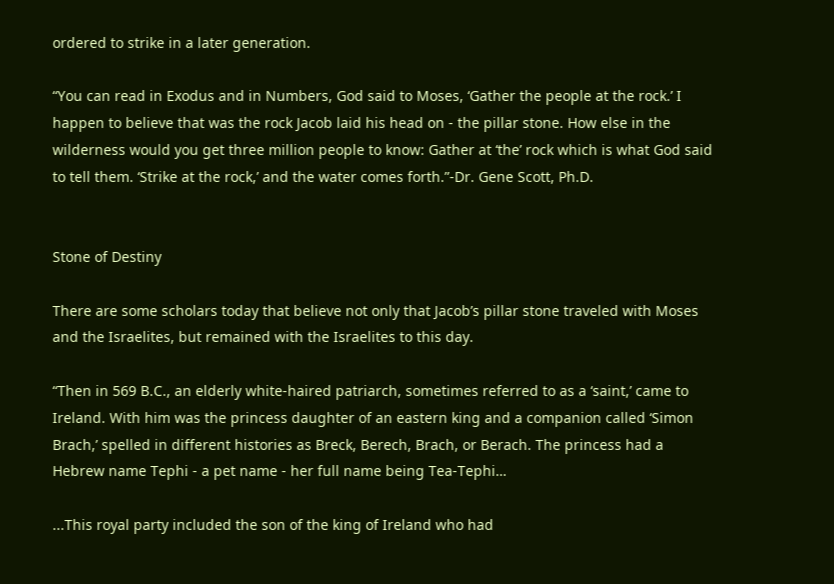ordered to strike in a later generation.

“You can read in Exodus and in Numbers, God said to Moses, ‘Gather the people at the rock.’ I happen to believe that was the rock Jacob laid his head on - the pillar stone. How else in the wilderness would you get three million people to know: Gather at ‘the’ rock which is what God said to tell them. ‘Strike at the rock,’ and the water comes forth.”-Dr. Gene Scott, Ph.D.


Stone of Destiny

There are some scholars today that believe not only that Jacob’s pillar stone traveled with Moses and the Israelites, but remained with the Israelites to this day.

“Then in 569 B.C., an elderly white-haired patriarch, sometimes referred to as a ‘saint,’ came to Ireland. With him was the princess daughter of an eastern king and a companion called ‘Simon Brach,’ spelled in different histories as Breck, Berech, Brach, or Berach. The princess had a Hebrew name Tephi - a pet name - her full name being Tea-Tephi…

...This royal party included the son of the king of Ireland who had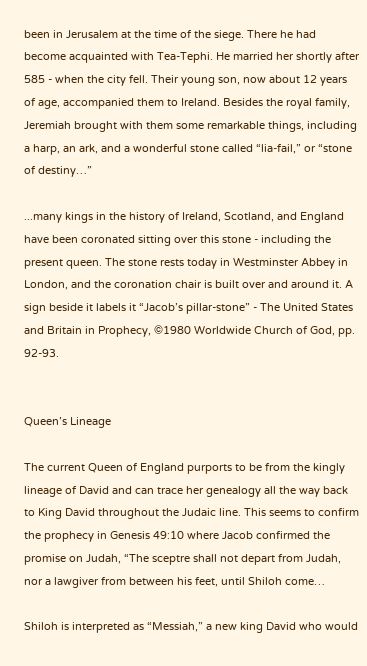been in Jerusalem at the time of the siege. There he had become acquainted with Tea-Tephi. He married her shortly after 585 - when the city fell. Their young son, now about 12 years of age, accompanied them to Ireland. Besides the royal family, Jeremiah brought with them some remarkable things, including a harp, an ark, and a wonderful stone called “lia-fail,” or “stone of destiny…”

...many kings in the history of Ireland, Scotland, and England have been coronated sitting over this stone - including the present queen. The stone rests today in Westminster Abbey in London, and the coronation chair is built over and around it. A sign beside it labels it “Jacob’s pillar-stone” - The United States and Britain in Prophecy, ©1980 Worldwide Church of God, pp. 92-93.


Queen’s Lineage

The current Queen of England purports to be from the kingly lineage of David and can trace her genealogy all the way back to King David throughout the Judaic line. This seems to confirm the prophecy in Genesis 49:10 where Jacob confirmed the promise on Judah, “The sceptre shall not depart from Judah, nor a lawgiver from between his feet, until Shiloh come…

Shiloh is interpreted as “Messiah,” a new king David who would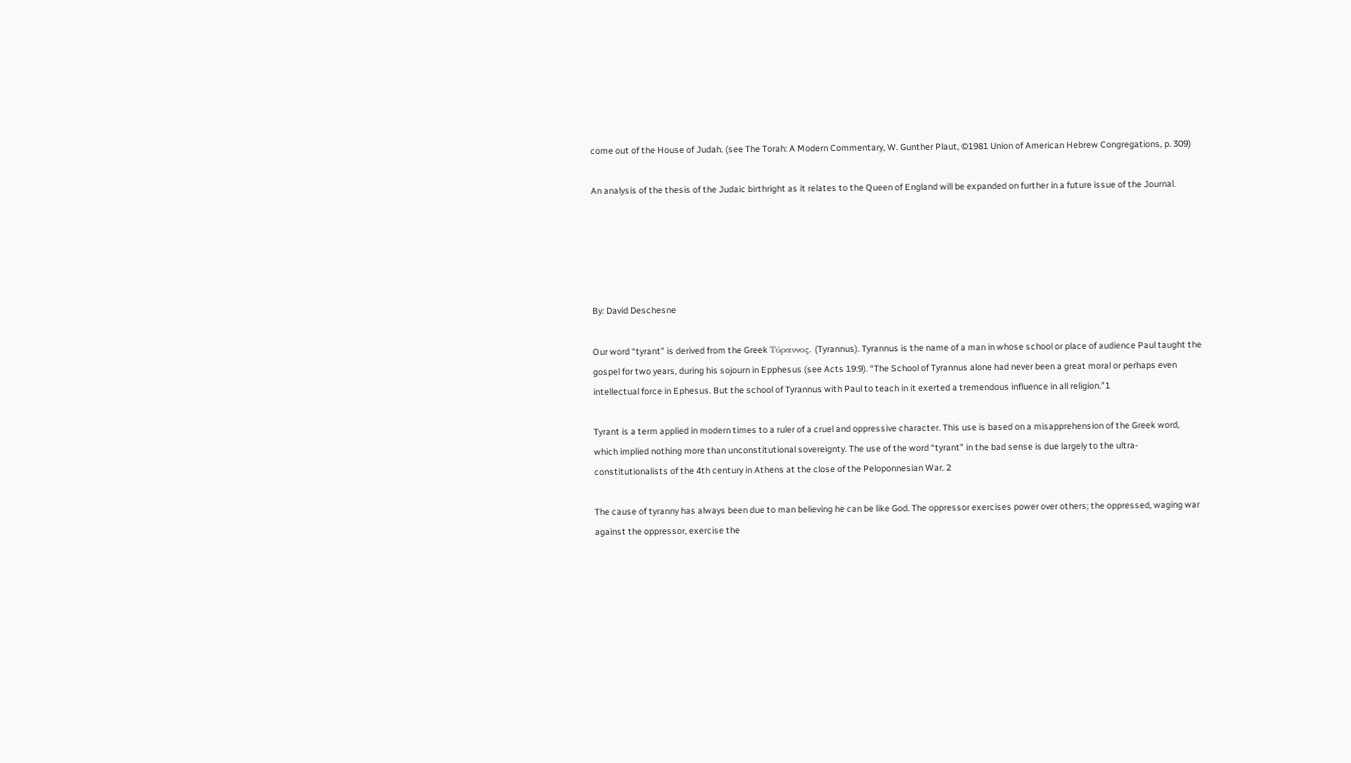come out of the House of Judah. (see The Torah: A Modern Commentary, W. Gunther Plaut, ©1981 Union of American Hebrew Congregations, p. 309)

An analysis of the thesis of the Judaic birthright as it relates to the Queen of England will be expanded on further in a future issue of the Journal.





By: David Deschesne

Our word “tyrant” is derived from the Greek Τύραννος. (Tyrannus). Tyrannus is the name of a man in whose school or place of audience Paul taught the gospel for two years, during his sojourn in Epphesus (see Acts 19:9). “The School of Tyrannus alone had never been a great moral or perhaps even intellectual force in Ephesus. But the school of Tyrannus with Paul to teach in it exerted a tremendous influence in all religion.”1

Tyrant is a term applied in modern times to a ruler of a cruel and oppressive character. This use is based on a misapprehension of the Greek word, which implied nothing more than unconstitutional sovereignty. The use of the word “tyrant” in the bad sense is due largely to the ultra-constitutionalists of the 4th century in Athens at the close of the Peloponnesian War. 2

The cause of tyranny has always been due to man believing he can be like God. The oppressor exercises power over others; the oppressed, waging war against the oppressor, exercise the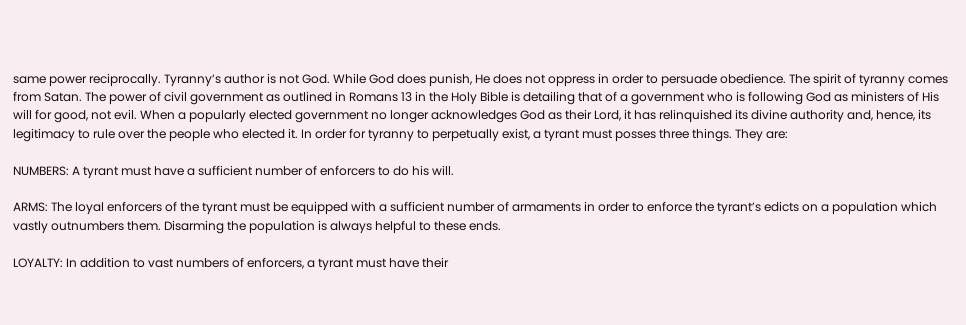same power reciprocally. Tyranny’s author is not God. While God does punish, He does not oppress in order to persuade obedience. The spirit of tyranny comes from Satan. The power of civil government as outlined in Romans 13 in the Holy Bible is detailing that of a government who is following God as ministers of His will for good, not evil. When a popularly elected government no longer acknowledges God as their Lord, it has relinquished its divine authority and, hence, its legitimacy to rule over the people who elected it. In order for tyranny to perpetually exist, a tyrant must posses three things. They are:

NUMBERS: A tyrant must have a sufficient number of enforcers to do his will.

ARMS: The loyal enforcers of the tyrant must be equipped with a sufficient number of armaments in order to enforce the tyrant’s edicts on a population which vastly outnumbers them. Disarming the population is always helpful to these ends.

LOYALTY: In addition to vast numbers of enforcers, a tyrant must have their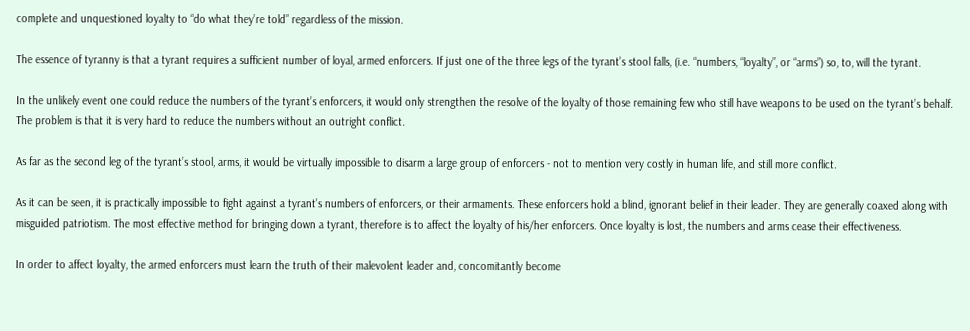complete and unquestioned loyalty to “do what they’re told” regardless of the mission.

The essence of tyranny is that a tyrant requires a sufficient number of loyal, armed enforcers. If just one of the three legs of the tyrant’s stool falls, (i.e. “numbers, “loyalty”, or “arms”) so, to, will the tyrant.

In the unlikely event one could reduce the numbers of the tyrant’s enforcers, it would only strengthen the resolve of the loyalty of those remaining few who still have weapons to be used on the tyrant’s behalf. The problem is that it is very hard to reduce the numbers without an outright conflict.

As far as the second leg of the tyrant’s stool, arms, it would be virtually impossible to disarm a large group of enforcers - not to mention very costly in human life, and still more conflict.

As it can be seen, it is practically impossible to fight against a tyrant’s numbers of enforcers, or their armaments. These enforcers hold a blind, ignorant belief in their leader. They are generally coaxed along with misguided patriotism. The most effective method for bringing down a tyrant, therefore is to affect the loyalty of his/her enforcers. Once loyalty is lost, the numbers and arms cease their effectiveness.

In order to affect loyalty, the armed enforcers must learn the truth of their malevolent leader and, concomitantly become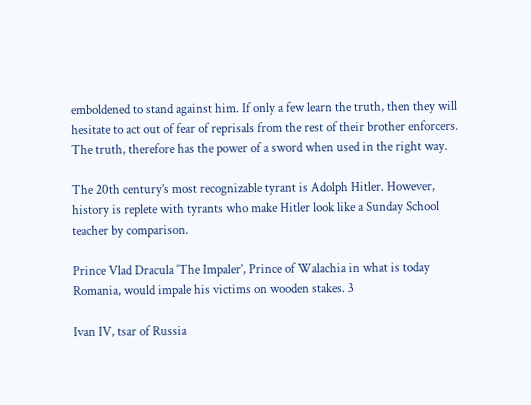emboldened to stand against him. If only a few learn the truth, then they will hesitate to act out of fear of reprisals from the rest of their brother enforcers. The truth, therefore has the power of a sword when used in the right way.

The 20th century’s most recognizable tyrant is Adolph Hitler. However, history is replete with tyrants who make Hitler look like a Sunday School teacher by comparison.

Prince Vlad Dracula ‘The Impaler’, Prince of Walachia in what is today Romania, would impale his victims on wooden stakes. 3

Ivan IV, tsar of Russia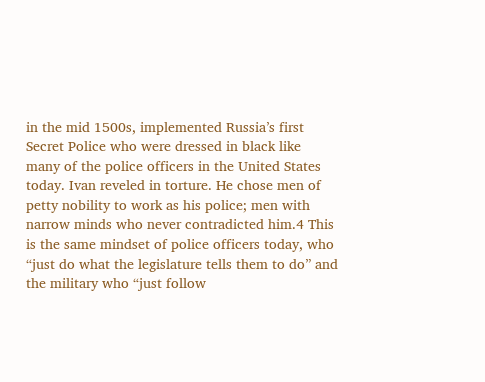in the mid 1500s, implemented Russia’s first Secret Police who were dressed in black like many of the police officers in the United States today. Ivan reveled in torture. He chose men of petty nobility to work as his police; men with narrow minds who never contradicted him.4 This is the same mindset of police officers today, who “just do what the legislature tells them to do” and the military who “just follow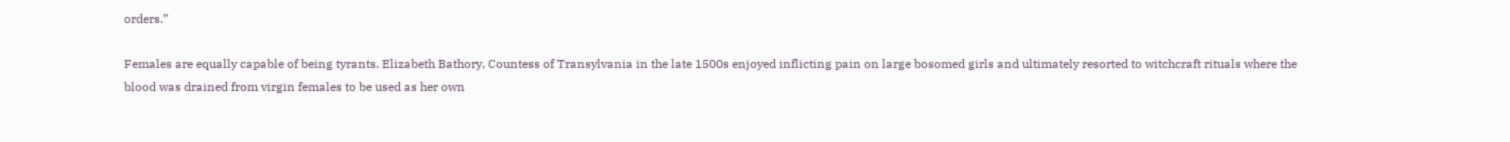orders.”

Females are equally capable of being tyrants. Elizabeth Bathory, Countess of Transylvania in the late 1500s enjoyed inflicting pain on large bosomed girls and ultimately resorted to witchcraft rituals where the blood was drained from virgin females to be used as her own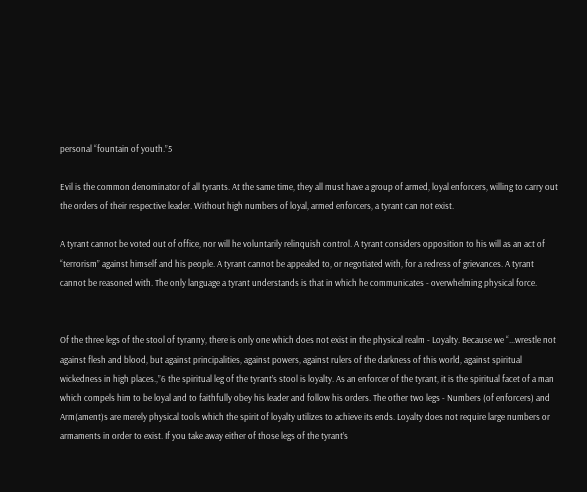personal “fountain of youth.”5

Evil is the common denominator of all tyrants. At the same time, they all must have a group of armed, loyal enforcers, willing to carry out the orders of their respective leader. Without high numbers of loyal, armed enforcers, a tyrant can not exist.

A tyrant cannot be voted out of office, nor will he voluntarily relinquish control. A tyrant considers opposition to his will as an act of “terrorism” against himself and his people. A tyrant cannot be appealed to, or negotiated with, for a redress of grievances. A tyrant cannot be reasoned with. The only language a tyrant understands is that in which he communicates - overwhelming physical force.


Of the three legs of the stool of tyranny, there is only one which does not exist in the physical realm - Loyalty. Because we “...wrestle not against flesh and blood, but against principalities, against powers, against rulers of the darkness of this world, against spiritual wickedness in high places.,”6 the spiritual leg of the tyrant’s stool is loyalty. As an enforcer of the tyrant, it is the spiritual facet of a man which compels him to be loyal and to faithfully obey his leader and follow his orders. The other two legs - Numbers (of enforcers) and Arm(ament)s are merely physical tools which the spirit of loyalty utilizes to achieve its ends. Loyalty does not require large numbers or armaments in order to exist. If you take away either of those legs of the tyrant’s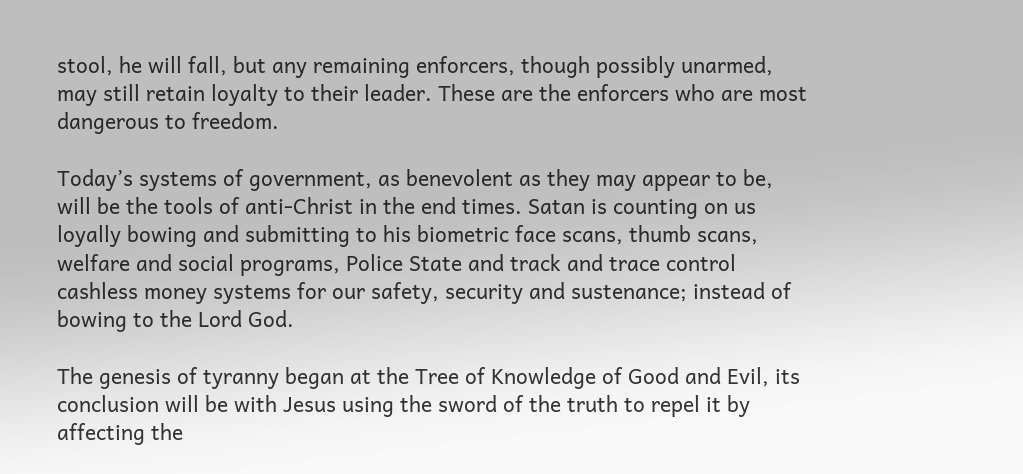stool, he will fall, but any remaining enforcers, though possibly unarmed, may still retain loyalty to their leader. These are the enforcers who are most dangerous to freedom.

Today’s systems of government, as benevolent as they may appear to be, will be the tools of anti-Christ in the end times. Satan is counting on us loyally bowing and submitting to his biometric face scans, thumb scans, welfare and social programs, Police State and track and trace control cashless money systems for our safety, security and sustenance; instead of bowing to the Lord God.

The genesis of tyranny began at the Tree of Knowledge of Good and Evil, its conclusion will be with Jesus using the sword of the truth to repel it by affecting the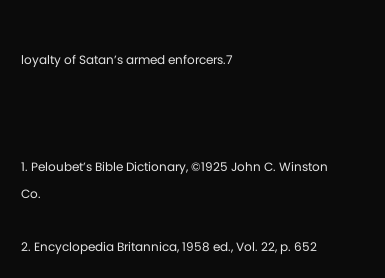loyalty of Satan’s armed enforcers.7



1. Peloubet’s Bible Dictionary, ©1925 John C. Winston Co.

2. Encyclopedia Britannica, 1958 ed., Vol. 22, p. 652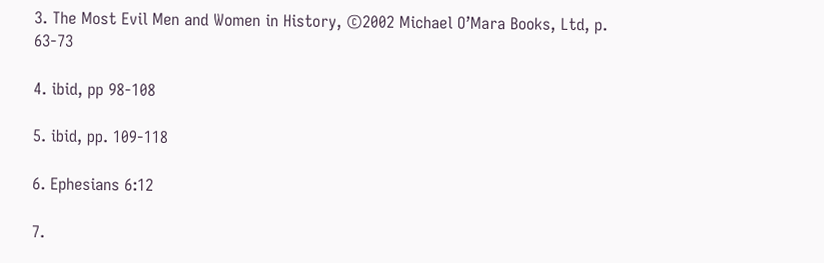3. The Most Evil Men and Women in History, ©2002 Michael O’Mara Books, Ltd, p. 63-73

4. ibid, pp 98-108

5. ibid, pp. 109-118

6. Ephesians 6:12

7.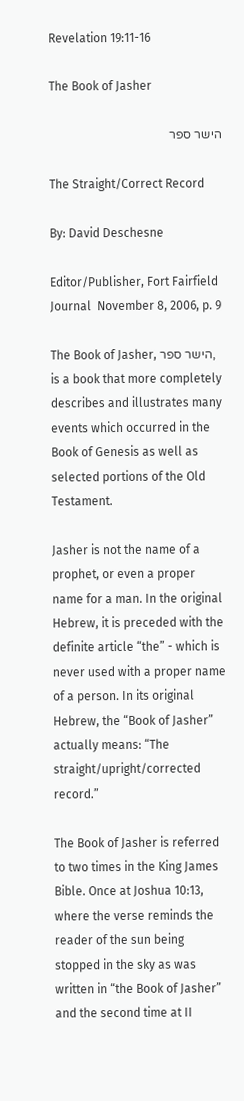Revelation 19:11-16

The Book of Jasher

הישר ספר

The Straight/Correct Record

By: David Deschesne

Editor/Publisher, Fort Fairfield Journal  November 8, 2006, p. 9

The Book of Jasher, הישר ספר, is a book that more completely describes and illustrates many events which occurred in the Book of Genesis as well as selected portions of the Old Testament.

Jasher is not the name of a prophet, or even a proper name for a man. In the original Hebrew, it is preceded with the definite article “the” - which is never used with a proper name of a person. In its original Hebrew, the “Book of Jasher” actually means: “The straight/upright/corrected record.”

The Book of Jasher is referred to two times in the King James Bible. Once at Joshua 10:13, where the verse reminds the reader of the sun being stopped in the sky as was written in “the Book of Jasher” and the second time at II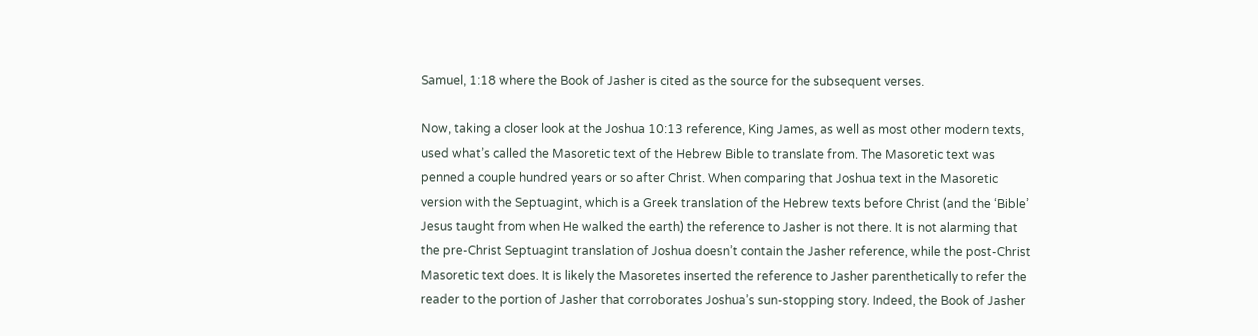Samuel, 1:18 where the Book of Jasher is cited as the source for the subsequent verses.

Now, taking a closer look at the Joshua 10:13 reference, King James, as well as most other modern texts, used what’s called the Masoretic text of the Hebrew Bible to translate from. The Masoretic text was penned a couple hundred years or so after Christ. When comparing that Joshua text in the Masoretic version with the Septuagint, which is a Greek translation of the Hebrew texts before Christ (and the ‘Bible’ Jesus taught from when He walked the earth) the reference to Jasher is not there. It is not alarming that the pre-Christ Septuagint translation of Joshua doesn’t contain the Jasher reference, while the post-Christ Masoretic text does. It is likely the Masoretes inserted the reference to Jasher parenthetically to refer the reader to the portion of Jasher that corroborates Joshua’s sun-stopping story. Indeed, the Book of Jasher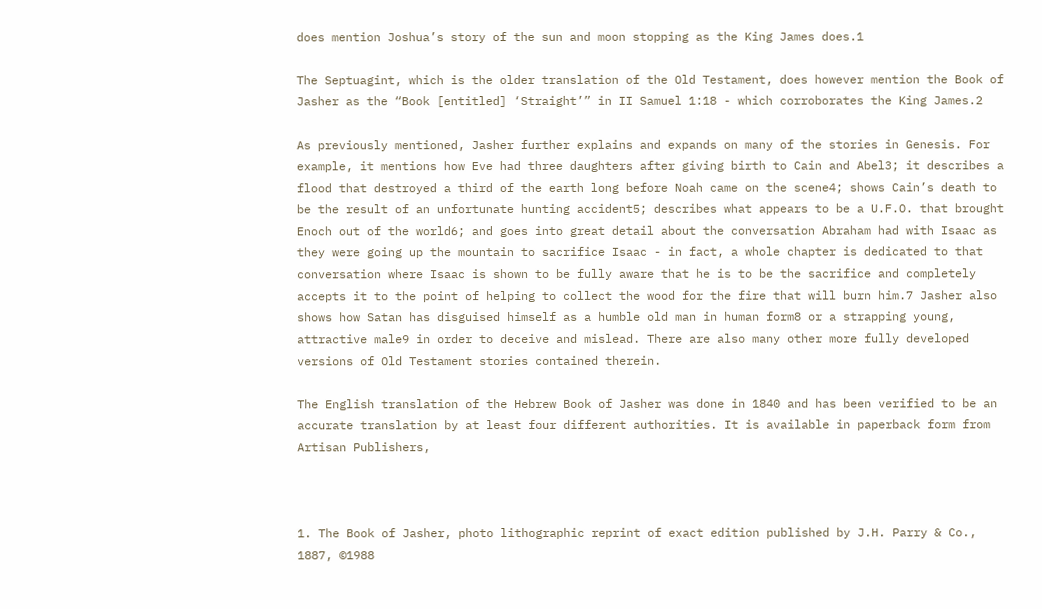does mention Joshua’s story of the sun and moon stopping as the King James does.1

The Septuagint, which is the older translation of the Old Testament, does however mention the Book of Jasher as the “Book [entitled] ‘Straight’” in II Samuel 1:18 - which corroborates the King James.2

As previously mentioned, Jasher further explains and expands on many of the stories in Genesis. For example, it mentions how Eve had three daughters after giving birth to Cain and Abel3; it describes a flood that destroyed a third of the earth long before Noah came on the scene4; shows Cain’s death to be the result of an unfortunate hunting accident5; describes what appears to be a U.F.O. that brought Enoch out of the world6; and goes into great detail about the conversation Abraham had with Isaac as they were going up the mountain to sacrifice Isaac - in fact, a whole chapter is dedicated to that conversation where Isaac is shown to be fully aware that he is to be the sacrifice and completely accepts it to the point of helping to collect the wood for the fire that will burn him.7 Jasher also shows how Satan has disguised himself as a humble old man in human form8 or a strapping young, attractive male9 in order to deceive and mislead. There are also many other more fully developed versions of Old Testament stories contained therein.

The English translation of the Hebrew Book of Jasher was done in 1840 and has been verified to be an accurate translation by at least four different authorities. It is available in paperback form from Artisan Publishers,



1. The Book of Jasher, photo lithographic reprint of exact edition published by J.H. Parry & Co., 1887, ©1988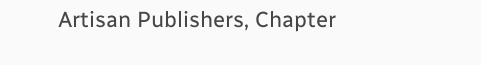Artisan Publishers, Chapter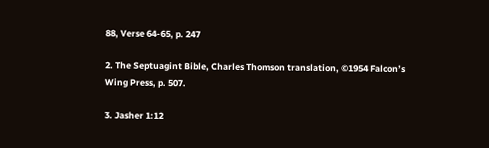88, Verse 64-65, p. 247

2. The Septuagint Bible, Charles Thomson translation, ©1954 Falcon’s Wing Press, p. 507.

3. Jasher 1:12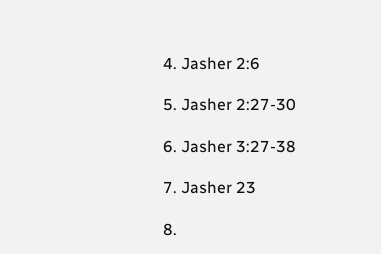4. Jasher 2:6

5. Jasher 2:27-30

6. Jasher 3:27-38

7. Jasher 23

8.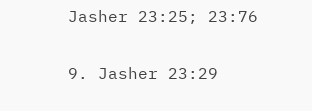Jasher 23:25; 23:76

9. Jasher 23:29